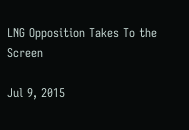LNG Opposition Takes To the Screen

Jul 9, 2015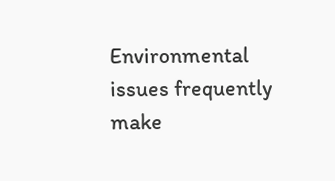Environmental issues frequently make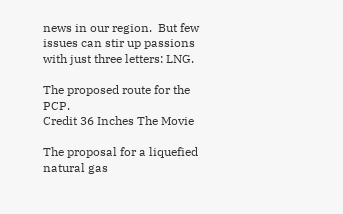news in our region.  But few issues can stir up passions with just three letters: LNG.

The proposed route for the PCP.
Credit 36 Inches The Movie

The proposal for a liquefied natural gas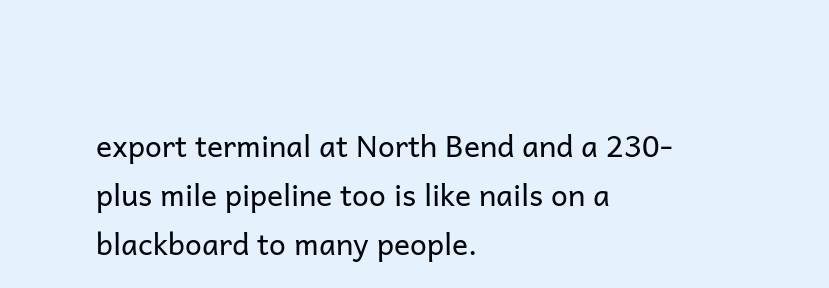export terminal at North Bend and a 230-plus mile pipeline too is like nails on a blackboard to many people.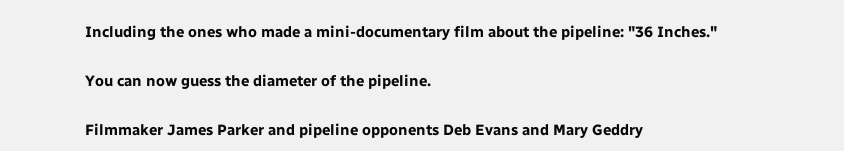Including the ones who made a mini-documentary film about the pipeline: "36 Inches."

You can now guess the diameter of the pipeline.

Filmmaker James Parker and pipeline opponents Deb Evans and Mary Geddry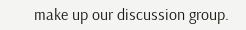make up our discussion group.